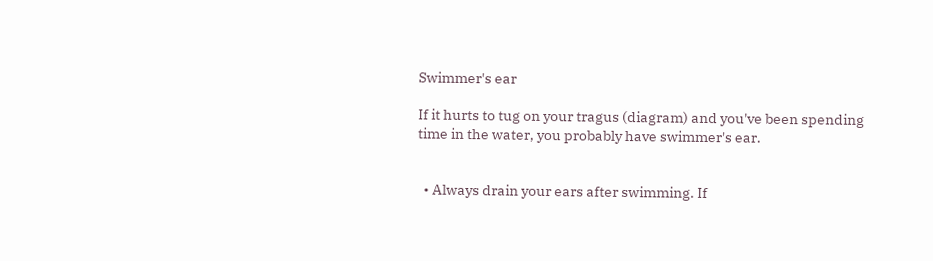Swimmer's ear

If it hurts to tug on your tragus (diagram) and you've been spending time in the water, you probably have swimmer's ear.


  • Always drain your ears after swimming. If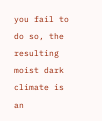you fail to do so, the resulting moist dark climate is an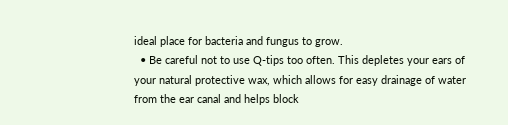ideal place for bacteria and fungus to grow.
  • Be careful not to use Q-tips too often. This depletes your ears of your natural protective wax, which allows for easy drainage of water from the ear canal and helps block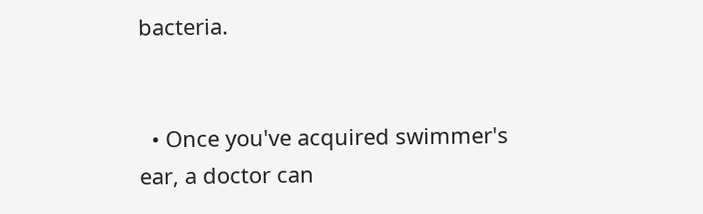bacteria.


  • Once you've acquired swimmer's ear, a doctor can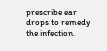prescribe ear drops to remedy the infection.